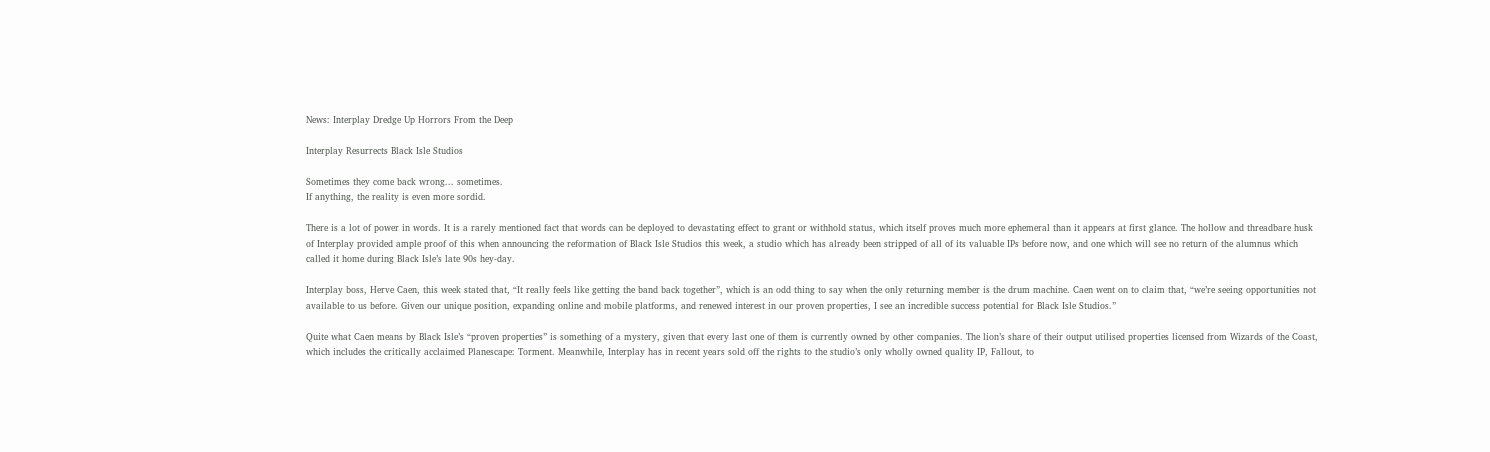News: Interplay Dredge Up Horrors From the Deep

Interplay Resurrects Black Isle Studios

Sometimes they come back wrong... sometimes.
If anything, the reality is even more sordid.

There is a lot of power in words. It is a rarely mentioned fact that words can be deployed to devastating effect to grant or withhold status, which itself proves much more ephemeral than it appears at first glance. The hollow and threadbare husk of Interplay provided ample proof of this when announcing the reformation of Black Isle Studios this week, a studio which has already been stripped of all of its valuable IPs before now, and one which will see no return of the alumnus which called it home during Black Isle’s late 90s hey-day.

Interplay boss, Herve Caen, this week stated that, “It really feels like getting the band back together”, which is an odd thing to say when the only returning member is the drum machine. Caen went on to claim that, “we’re seeing opportunities not available to us before. Given our unique position, expanding online and mobile platforms, and renewed interest in our proven properties, I see an incredible success potential for Black Isle Studios.”

Quite what Caen means by Black Isle’s “proven properties” is something of a mystery, given that every last one of them is currently owned by other companies. The lion’s share of their output utilised properties licensed from Wizards of the Coast, which includes the critically acclaimed Planescape: Torment. Meanwhile, Interplay has in recent years sold off the rights to the studio’s only wholly owned quality IP, Fallout, to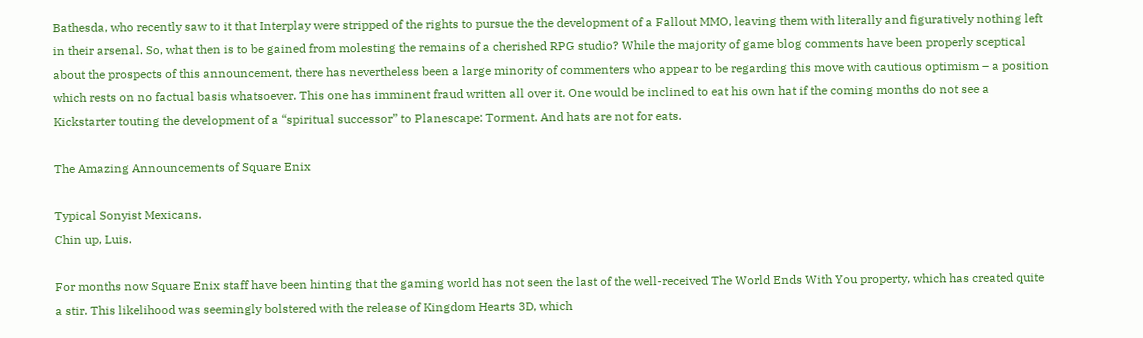Bathesda, who recently saw to it that Interplay were stripped of the rights to pursue the the development of a Fallout MMO, leaving them with literally and figuratively nothing left in their arsenal. So, what then is to be gained from molesting the remains of a cherished RPG studio? While the majority of game blog comments have been properly sceptical about the prospects of this announcement, there has nevertheless been a large minority of commenters who appear to be regarding this move with cautious optimism – a position which rests on no factual basis whatsoever. This one has imminent fraud written all over it. One would be inclined to eat his own hat if the coming months do not see a Kickstarter touting the development of a “spiritual successor” to Planescape: Torment. And hats are not for eats.

The Amazing Announcements of Square Enix

Typical Sonyist Mexicans.
Chin up, Luis.

For months now Square Enix staff have been hinting that the gaming world has not seen the last of the well-received The World Ends With You property, which has created quite a stir. This likelihood was seemingly bolstered with the release of Kingdom Hearts 3D, which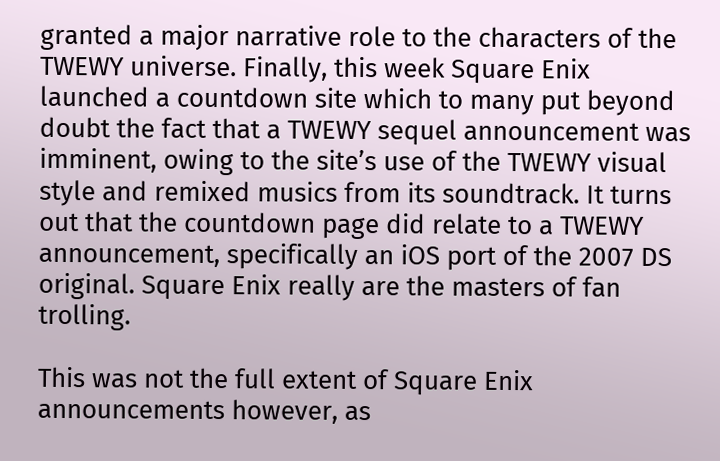granted a major narrative role to the characters of the TWEWY universe. Finally, this week Square Enix launched a countdown site which to many put beyond doubt the fact that a TWEWY sequel announcement was imminent, owing to the site’s use of the TWEWY visual style and remixed musics from its soundtrack. It turns out that the countdown page did relate to a TWEWY announcement, specifically an iOS port of the 2007 DS original. Square Enix really are the masters of fan trolling.

This was not the full extent of Square Enix announcements however, as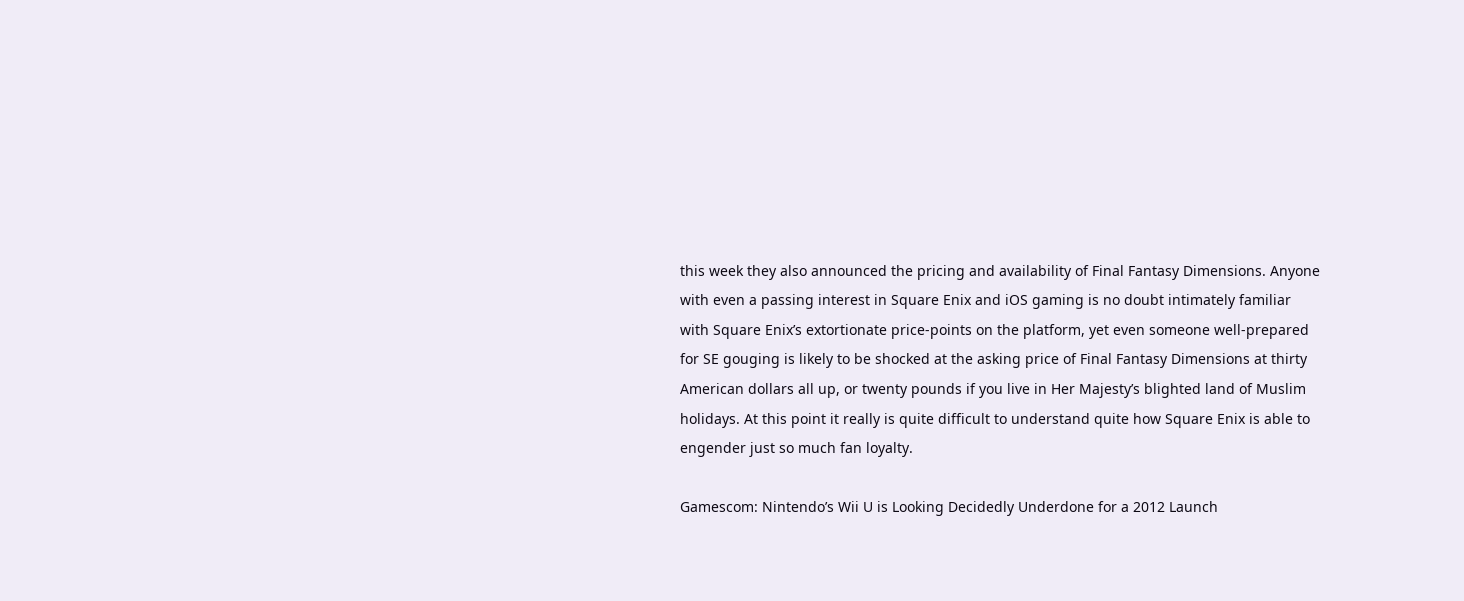this week they also announced the pricing and availability of Final Fantasy Dimensions. Anyone with even a passing interest in Square Enix and iOS gaming is no doubt intimately familiar with Square Enix’s extortionate price-points on the platform, yet even someone well-prepared for SE gouging is likely to be shocked at the asking price of Final Fantasy Dimensions at thirty American dollars all up, or twenty pounds if you live in Her Majesty’s blighted land of Muslim holidays. At this point it really is quite difficult to understand quite how Square Enix is able to engender just so much fan loyalty.

Gamescom: Nintendo’s Wii U is Looking Decidedly Underdone for a 2012 Launch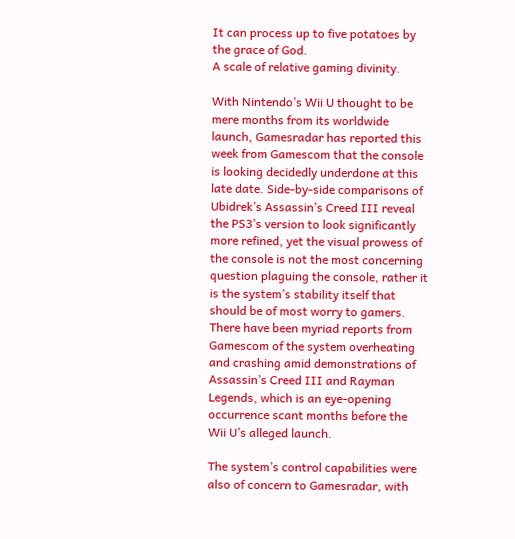It can process up to five potatoes by the grace of God.
A scale of relative gaming divinity.

With Nintendo’s Wii U thought to be mere months from its worldwide launch, Gamesradar has reported this week from Gamescom that the console is looking decidedly underdone at this late date. Side-by-side comparisons of Ubidrek’s Assassin’s Creed III reveal the PS3’s version to look significantly more refined, yet the visual prowess of the console is not the most concerning question plaguing the console, rather it is the system’s stability itself that should be of most worry to gamers. There have been myriad reports from Gamescom of the system overheating and crashing amid demonstrations of Assassin’s Creed III and Rayman Legends, which is an eye-opening occurrence scant months before the Wii U’s alleged launch.

The system’s control capabilities were also of concern to Gamesradar, with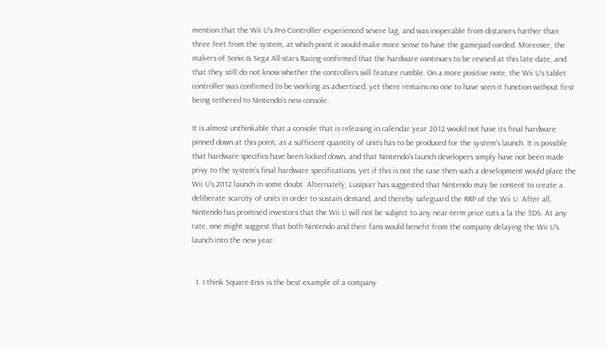mention that the Wii U’s Pro Controller experienced severe lag, and was inoperable from distances further than three feet from the system, at which point it would make more sense to have the gamepad corded. Moreover, the makers of Sonic & Sega All-stars Racing confirmed that the hardware continues to be revised at this late date, and that they still do not know whether the controllers will feature rumble. On a more positive note, the Wii U’s tablet controller was confirmed to be working as advertised, yet there remains no one to have seen it function without first being tethered to Nintendo’s new console.

It is almost unthinkable that a console that is releasing in calendar year 2012 would not have its final hardware pinned down at this point, as a sufficient quantity of units has to be produced for the system’s launch. It is possible that hardware specifics have been locked down, and that Nintendo’s launch developers simply have not been made privy to the system’s final hardware specifications, yet if this is not the case then such a development would place the Wii U’s 2012 launch in some doubt. Alternately, Lusipurr has suggested that Nintendo may be content to create a deliberate scarcity of units in order to sustain demand, and thereby safeguard the RRP of the Wii U. After all, Nintendo has promised investors that the Wii U will not be subject to any near-term price cuts a la the 3DS. At any rate, one might suggest that both Nintendo and their fans would benefit from the company delaying the Wii U’s launch into the new year.


  1. I think Square-Enix is the best example of a company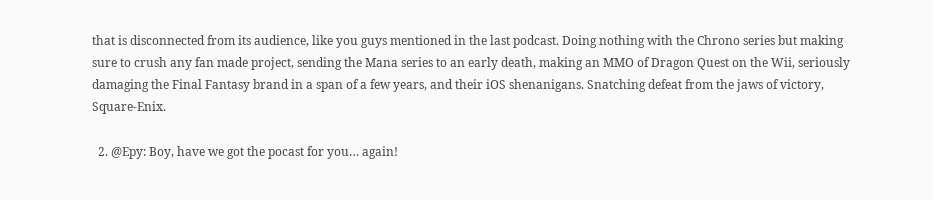that is disconnected from its audience, like you guys mentioned in the last podcast. Doing nothing with the Chrono series but making sure to crush any fan made project, sending the Mana series to an early death, making an MMO of Dragon Quest on the Wii, seriously damaging the Final Fantasy brand in a span of a few years, and their iOS shenanigans. Snatching defeat from the jaws of victory, Square-Enix.

  2. @Epy: Boy, have we got the pocast for you… again!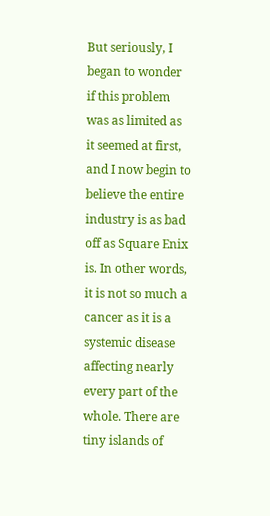But seriously, I began to wonder if this problem was as limited as it seemed at first, and I now begin to believe the entire industry is as bad off as Square Enix is. In other words, it is not so much a cancer as it is a systemic disease affecting nearly every part of the whole. There are tiny islands of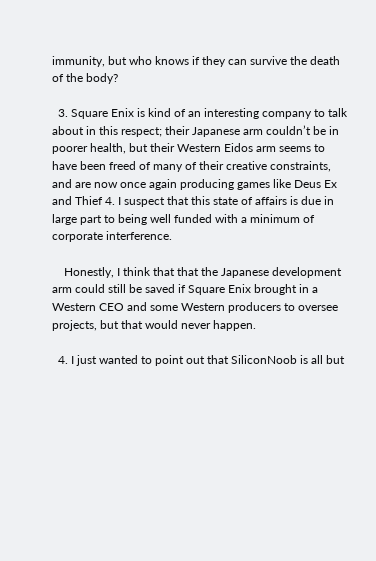immunity, but who knows if they can survive the death of the body?

  3. Square Enix is kind of an interesting company to talk about in this respect; their Japanese arm couldn’t be in poorer health, but their Western Eidos arm seems to have been freed of many of their creative constraints, and are now once again producing games like Deus Ex and Thief 4. I suspect that this state of affairs is due in large part to being well funded with a minimum of corporate interference.

    Honestly, I think that that the Japanese development arm could still be saved if Square Enix brought in a Western CEO and some Western producers to oversee projects, but that would never happen.

  4. I just wanted to point out that SiliconNoob is all but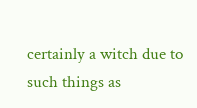certainly a witch due to such things as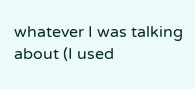whatever I was talking about (I used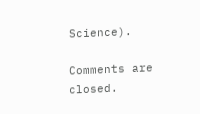Science).

Comments are closed.